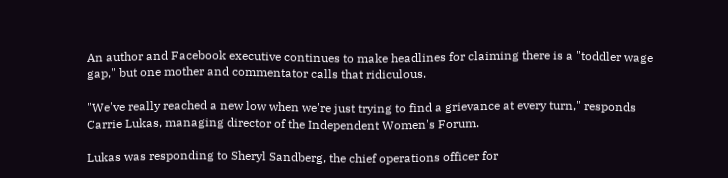An author and Facebook executive continues to make headlines for claiming there is a "toddler wage gap," but one mother and commentator calls that ridiculous.

"We've really reached a new low when we're just trying to find a grievance at every turn," responds Carrie Lukas, managing director of the Independent Women's Forum.

Lukas was responding to Sheryl Sandberg, the chief operations officer for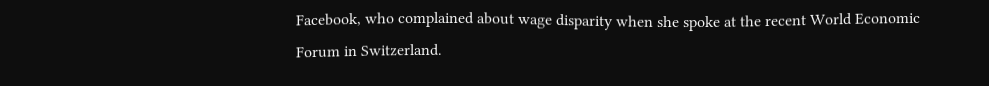Facebook, who complained about wage disparity when she spoke at the recent World Economic Forum in Switzerland.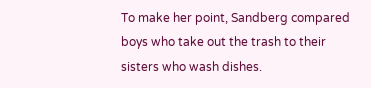To make her point, Sandberg compared boys who take out the trash to their sisters who wash dishes.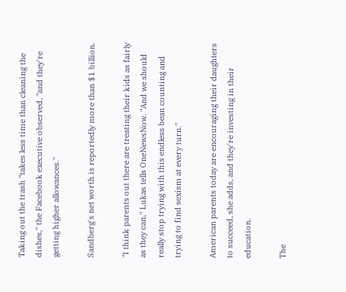Taking out the trash "takes less time than cleaning the dishes," the Facebook executive observed, "and they're getting higher allowances."

Sandberg's net worth is reportedly more than $1 billion.

"I think parents out there are treating their kids as fairly as they can," Lukas tells OneNewsNow. "And we should really stop trying with this endless bean counting and trying to find sexism at every turn."

American parents today are encouraging their daughters to succeed, she adds, and they're investing in their education.

The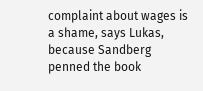complaint about wages is a shame, says Lukas, because Sandberg penned the book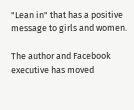"Lean in" that has a positive message to girls and women.

The author and Facebook executive has moved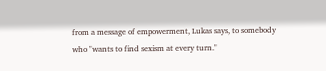from a message of empowerment, Lukas says, to somebody who "wants to find sexism at every turn."